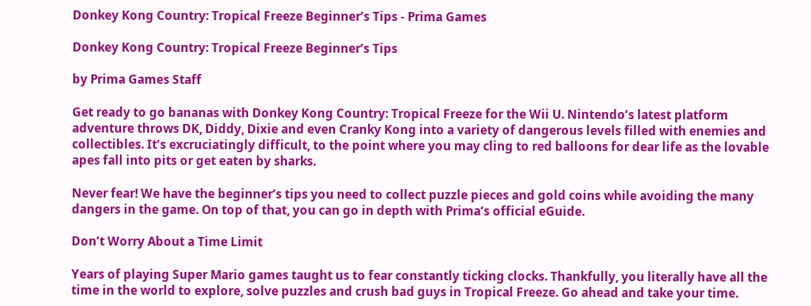Donkey Kong Country: Tropical Freeze Beginner’s Tips - Prima Games

Donkey Kong Country: Tropical Freeze Beginner’s Tips

by Prima Games Staff

Get ready to go bananas with Donkey Kong Country: Tropical Freeze for the Wii U. Nintendo’s latest platform adventure throws DK, Diddy, Dixie and even Cranky Kong into a variety of dangerous levels filled with enemies and collectibles. It’s excruciatingly difficult, to the point where you may cling to red balloons for dear life as the lovable apes fall into pits or get eaten by sharks.

Never fear! We have the beginner’s tips you need to collect puzzle pieces and gold coins while avoiding the many dangers in the game. On top of that, you can go in depth with Prima’s official eGuide.

Don’t Worry About a Time Limit

Years of playing Super Mario games taught us to fear constantly ticking clocks. Thankfully, you literally have all the time in the world to explore, solve puzzles and crush bad guys in Tropical Freeze. Go ahead and take your time.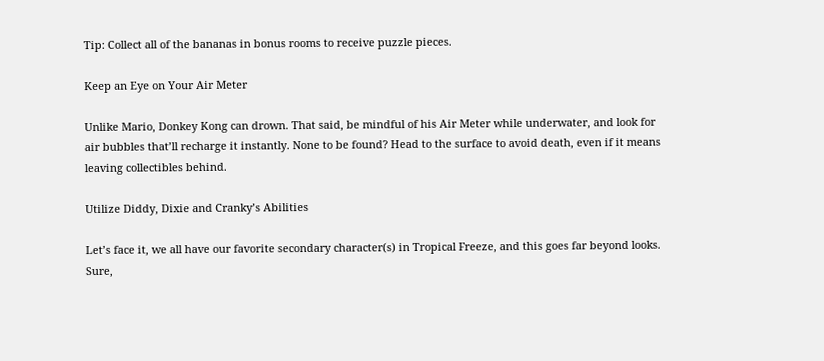Tip: Collect all of the bananas in bonus rooms to receive puzzle pieces.

Keep an Eye on Your Air Meter

Unlike Mario, Donkey Kong can drown. That said, be mindful of his Air Meter while underwater, and look for air bubbles that’ll recharge it instantly. None to be found? Head to the surface to avoid death, even if it means leaving collectibles behind.

Utilize Diddy, Dixie and Cranky’s Abilities

Let’s face it, we all have our favorite secondary character(s) in Tropical Freeze, and this goes far beyond looks. Sure,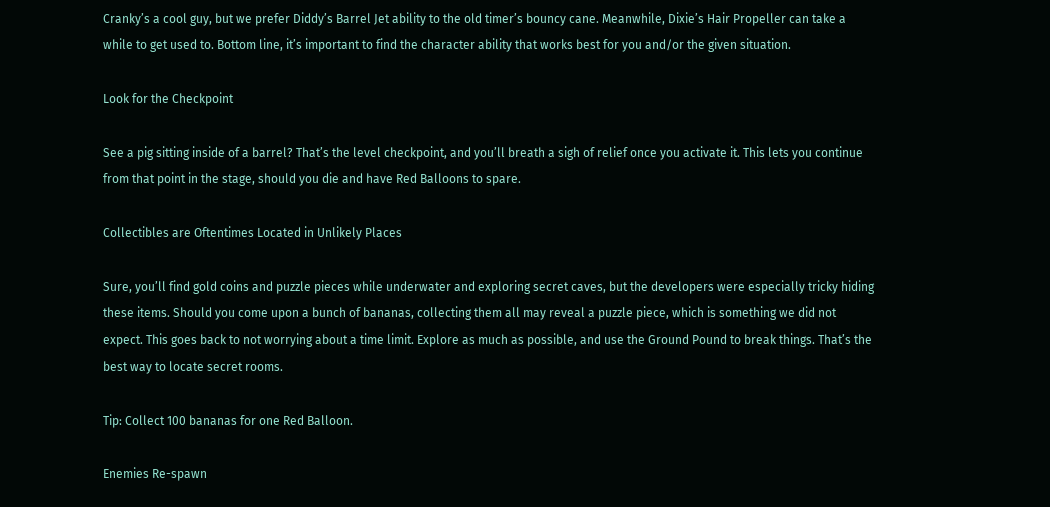Cranky’s a cool guy, but we prefer Diddy’s Barrel Jet ability to the old timer’s bouncy cane. Meanwhile, Dixie’s Hair Propeller can take a while to get used to. Bottom line, it’s important to find the character ability that works best for you and/or the given situation.

Look for the Checkpoint

See a pig sitting inside of a barrel? That’s the level checkpoint, and you’ll breath a sigh of relief once you activate it. This lets you continue from that point in the stage, should you die and have Red Balloons to spare.

Collectibles are Oftentimes Located in Unlikely Places

Sure, you’ll find gold coins and puzzle pieces while underwater and exploring secret caves, but the developers were especially tricky hiding these items. Should you come upon a bunch of bananas, collecting them all may reveal a puzzle piece, which is something we did not expect. This goes back to not worrying about a time limit. Explore as much as possible, and use the Ground Pound to break things. That’s the best way to locate secret rooms.

Tip: Collect 100 bananas for one Red Balloon.

Enemies Re-spawn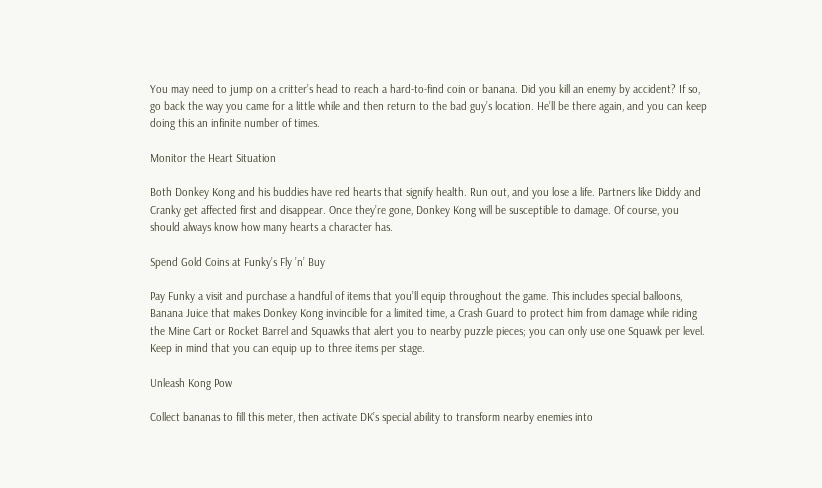You may need to jump on a critter’s head to reach a hard-to-find coin or banana. Did you kill an enemy by accident? If so, go back the way you came for a little while and then return to the bad guy’s location. He’ll be there again, and you can keep doing this an infinite number of times.

Monitor the Heart Situation

Both Donkey Kong and his buddies have red hearts that signify health. Run out, and you lose a life. Partners like Diddy and Cranky get affected first and disappear. Once they’re gone, Donkey Kong will be susceptible to damage. Of course, you should always know how many hearts a character has.

Spend Gold Coins at Funky’s Fly ’n’ Buy

Pay Funky a visit and purchase a handful of items that you’ll equip throughout the game. This includes special balloons, Banana Juice that makes Donkey Kong invincible for a limited time, a Crash Guard to protect him from damage while riding the Mine Cart or Rocket Barrel and Squawks that alert you to nearby puzzle pieces; you can only use one Squawk per level. Keep in mind that you can equip up to three items per stage.

Unleash Kong Pow

Collect bananas to fill this meter, then activate DK’s special ability to transform nearby enemies into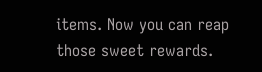items. Now you can reap those sweet rewards.